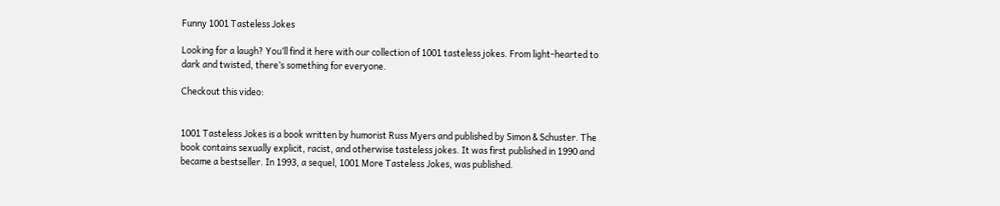Funny 1001 Tasteless Jokes

Looking for a laugh? You’ll find it here with our collection of 1001 tasteless jokes. From light-hearted to dark and twisted, there’s something for everyone.

Checkout this video:


1001 Tasteless Jokes is a book written by humorist Russ Myers and published by Simon & Schuster. The book contains sexually explicit, racist, and otherwise tasteless jokes. It was first published in 1990 and became a bestseller. In 1993, a sequel, 1001 More Tasteless Jokes, was published.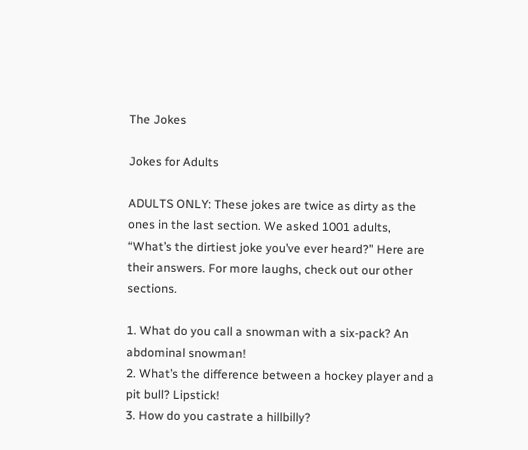The Jokes

Jokes for Adults

ADULTS ONLY: These jokes are twice as dirty as the ones in the last section. We asked 1001 adults, “What’s the dirtiest joke you’ve ever heard?” Here are their answers. For more laughs, check out our other sections.

1. What do you call a snowman with a six-pack? An abdominal snowman!
2. What’s the difference between a hockey player and a pit bull? Lipstick!
3. How do you castrate a hillbilly?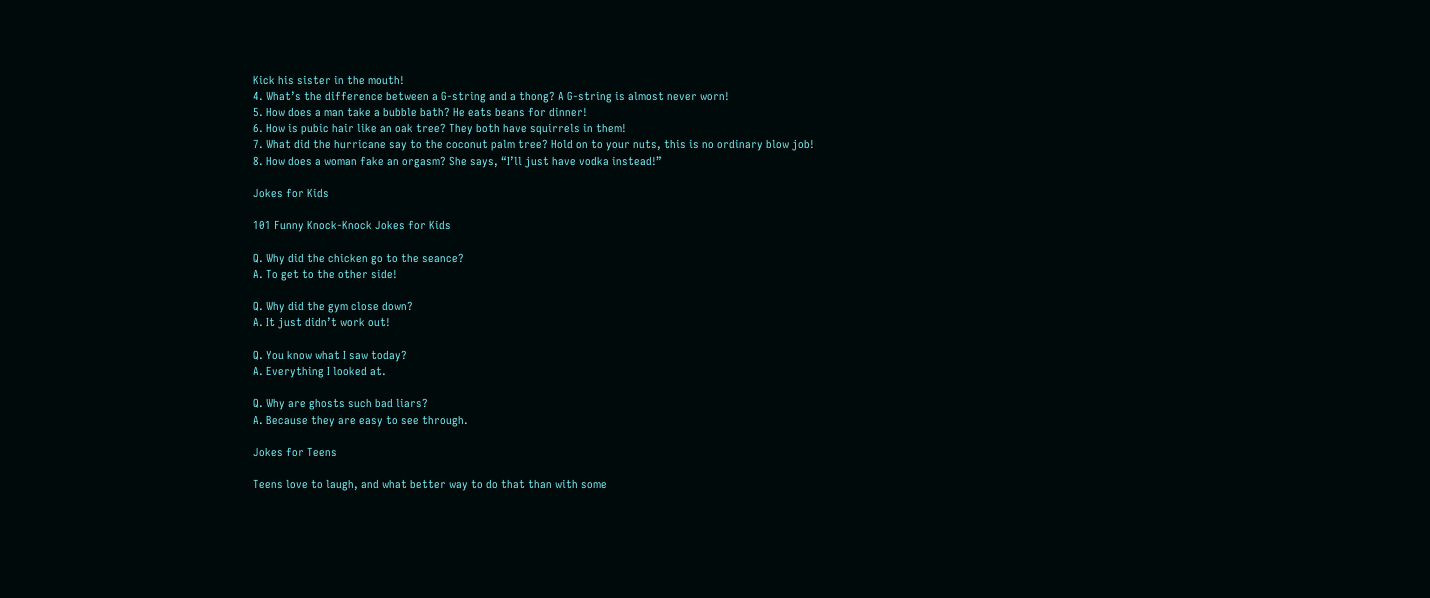Kick his sister in the mouth!
4. What’s the difference between a G-string and a thong? A G-string is almost never worn!
5. How does a man take a bubble bath? He eats beans for dinner!
6. How is pubic hair like an oak tree? They both have squirrels in them!
7. What did the hurricane say to the coconut palm tree? Hold on to your nuts, this is no ordinary blow job!
8. How does a woman fake an orgasm? She says, “I’ll just have vodka instead!”

Jokes for Kids

101 Funny Knock-Knock Jokes for Kids

Q. Why did the chicken go to the seance?
A. To get to the other side!

Q. Why did the gym close down?
A. It just didn’t work out!

Q. You know what I saw today?
A. Everything I looked at.

Q. Why are ghosts such bad liars?
A. Because they are easy to see through.

Jokes for Teens

Teens love to laugh, and what better way to do that than with some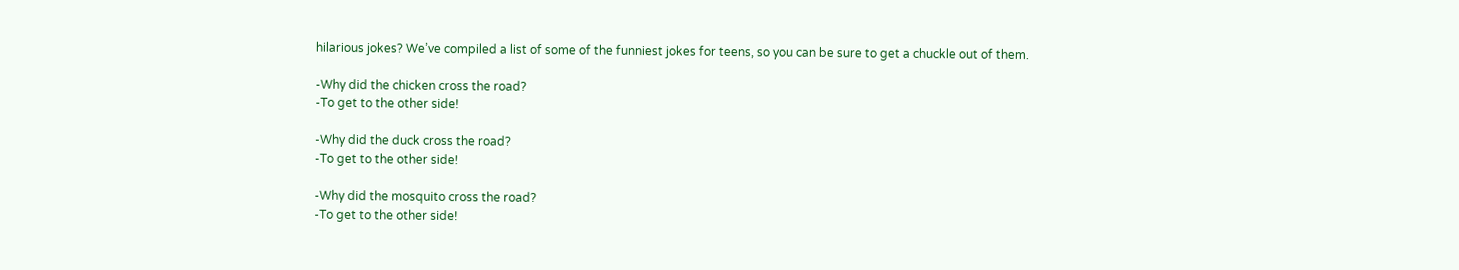hilarious jokes? We’ve compiled a list of some of the funniest jokes for teens, so you can be sure to get a chuckle out of them.

-Why did the chicken cross the road?
-To get to the other side!

-Why did the duck cross the road?
-To get to the other side!

-Why did the mosquito cross the road?
-To get to the other side!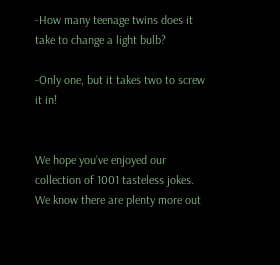-How many teenage twins does it take to change a light bulb?

-Only one, but it takes two to screw it in!


We hope you’ve enjoyed our collection of 1001 tasteless jokes. We know there are plenty more out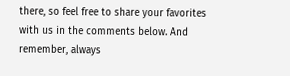there, so feel free to share your favorites with us in the comments below. And remember, always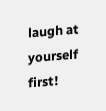laugh at yourself first!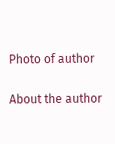Photo of author

About the author